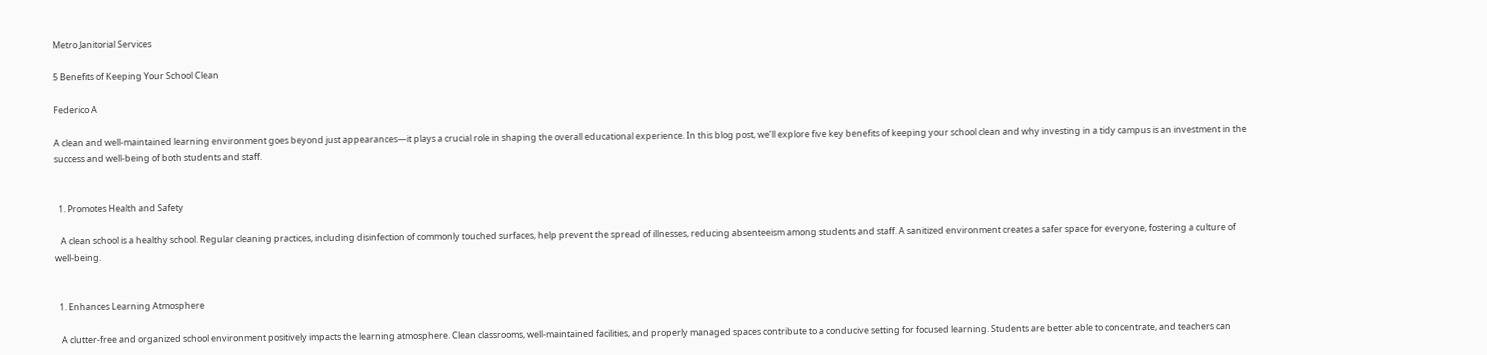Metro Janitorial Services

5 Benefits of Keeping Your School Clean

Federico A

A clean and well-maintained learning environment goes beyond just appearances—it plays a crucial role in shaping the overall educational experience. In this blog post, we’ll explore five key benefits of keeping your school clean and why investing in a tidy campus is an investment in the success and well-being of both students and staff.


  1. Promotes Health and Safety

   A clean school is a healthy school. Regular cleaning practices, including disinfection of commonly touched surfaces, help prevent the spread of illnesses, reducing absenteeism among students and staff. A sanitized environment creates a safer space for everyone, fostering a culture of well-being.


  1. Enhances Learning Atmosphere

   A clutter-free and organized school environment positively impacts the learning atmosphere. Clean classrooms, well-maintained facilities, and properly managed spaces contribute to a conducive setting for focused learning. Students are better able to concentrate, and teachers can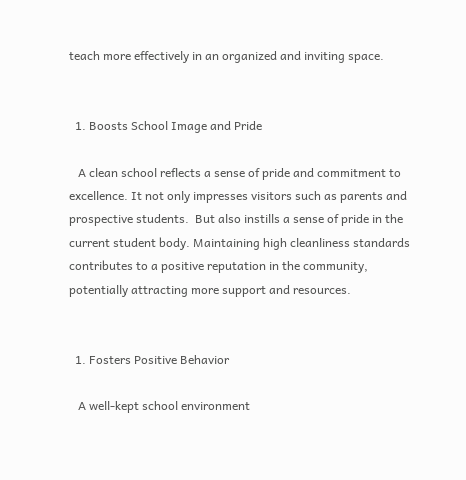teach more effectively in an organized and inviting space.


  1. Boosts School Image and Pride

   A clean school reflects a sense of pride and commitment to excellence. It not only impresses visitors such as parents and prospective students.  But also instills a sense of pride in the current student body. Maintaining high cleanliness standards contributes to a positive reputation in the community, potentially attracting more support and resources.


  1. Fosters Positive Behavior

   A well-kept school environment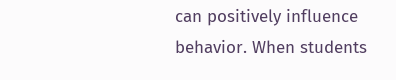can positively influence behavior. When students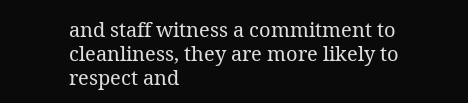and staff witness a commitment to cleanliness, they are more likely to respect and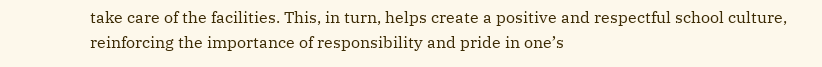take care of the facilities. This, in turn, helps create a positive and respectful school culture, reinforcing the importance of responsibility and pride in one’s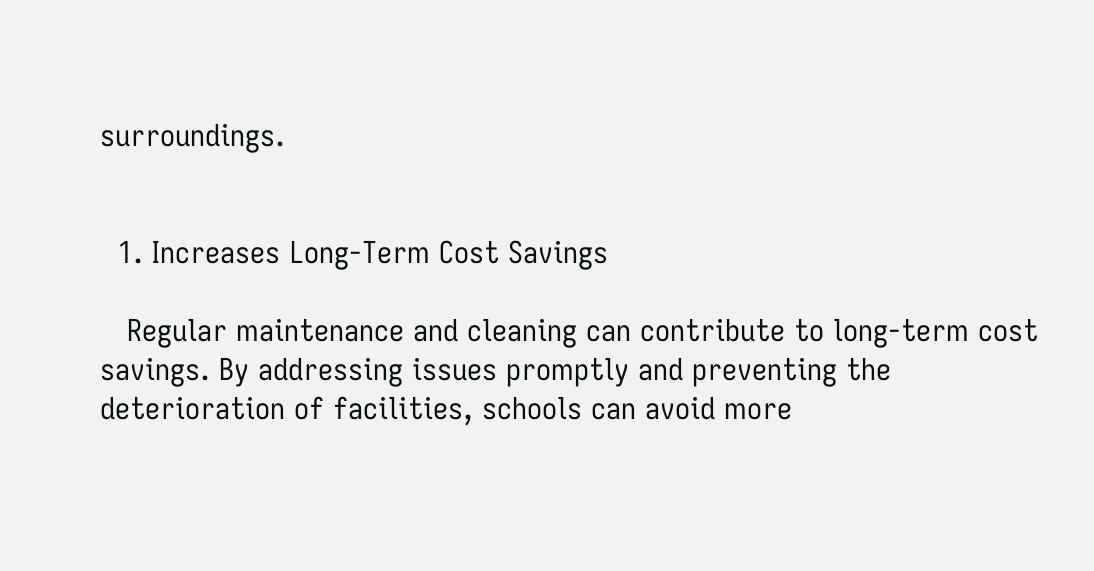surroundings.


  1. Increases Long-Term Cost Savings

   Regular maintenance and cleaning can contribute to long-term cost savings. By addressing issues promptly and preventing the deterioration of facilities, schools can avoid more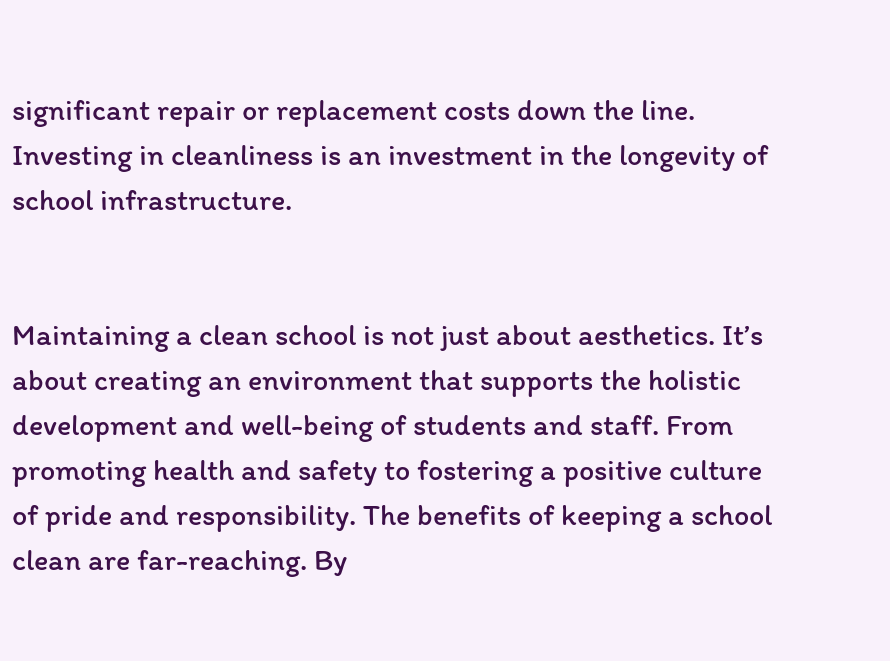significant repair or replacement costs down the line. Investing in cleanliness is an investment in the longevity of school infrastructure.


Maintaining a clean school is not just about aesthetics. It’s about creating an environment that supports the holistic development and well-being of students and staff. From promoting health and safety to fostering a positive culture of pride and responsibility. The benefits of keeping a school clean are far-reaching. By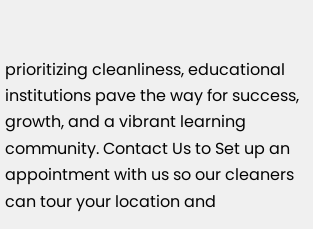prioritizing cleanliness, educational institutions pave the way for success, growth, and a vibrant learning community. Contact Us to Set up an appointment with us so our cleaners can tour your location and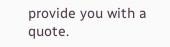provide you with a quote.